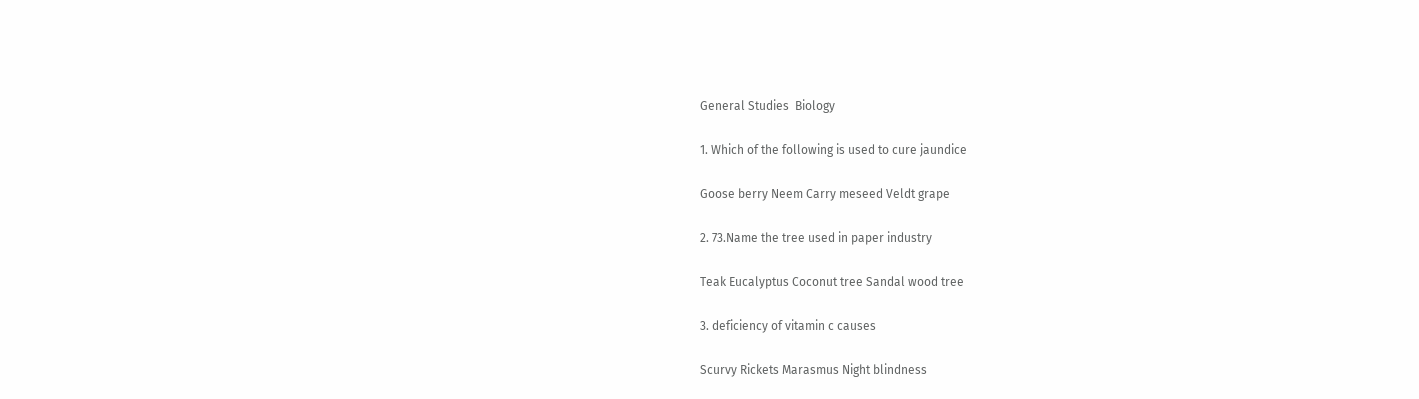General Studies  Biology

1. Which of the following is used to cure jaundice

Goose berry Neem Carry meseed Veldt grape

2. 73.Name the tree used in paper industry

Teak Eucalyptus Coconut tree Sandal wood tree

3. deficiency of vitamin c causes

Scurvy Rickets Marasmus Night blindness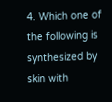4. Which one of the following is synthesized by skin with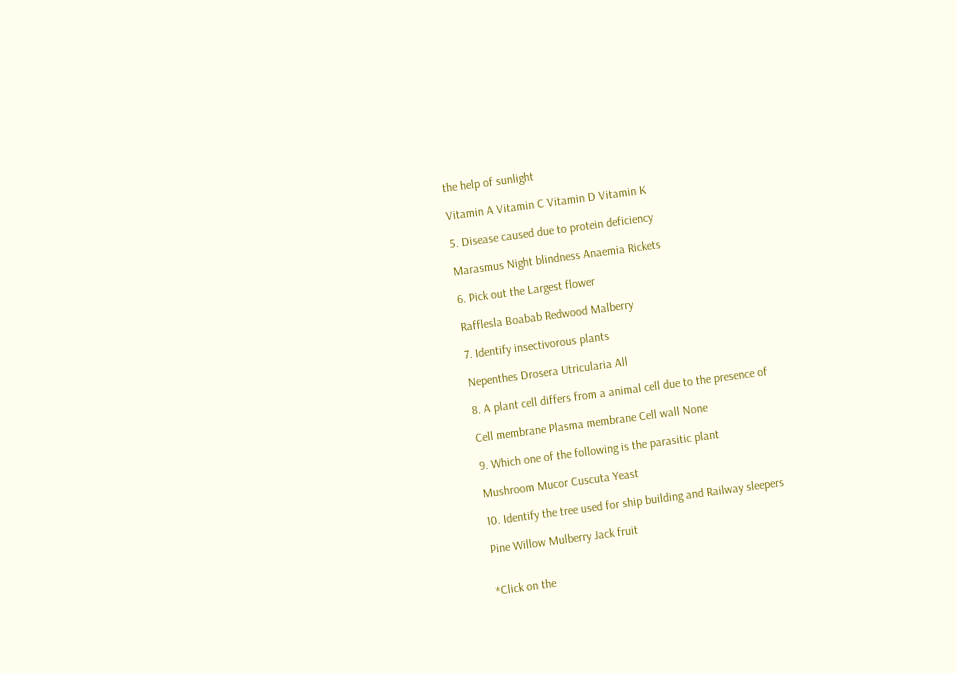the help of sunlight

Vitamin A Vitamin C Vitamin D Vitamin K

5. Disease caused due to protein deficiency

Marasmus Night blindness Anaemia Rickets

6. Pick out the Largest flower

Rafflesla Boabab Redwood Malberry

7. Identify insectivorous plants

Nepenthes Drosera Utricularia All

8. A plant cell differs from a animal cell due to the presence of

Cell membrane Plasma membrane Cell wall None

9. Which one of the following is the parasitic plant

Mushroom Mucor Cuscuta Yeast

10. Identify the tree used for ship building and Railway sleepers

Pine Willow Mulberry Jack fruit


*Click on the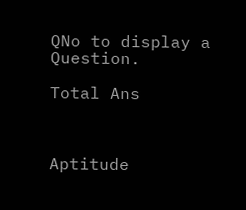QNo to display a Question.

Total Ans



Aptitude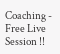Coaching - Free Live Session !!